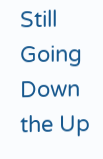Still Going Down the Up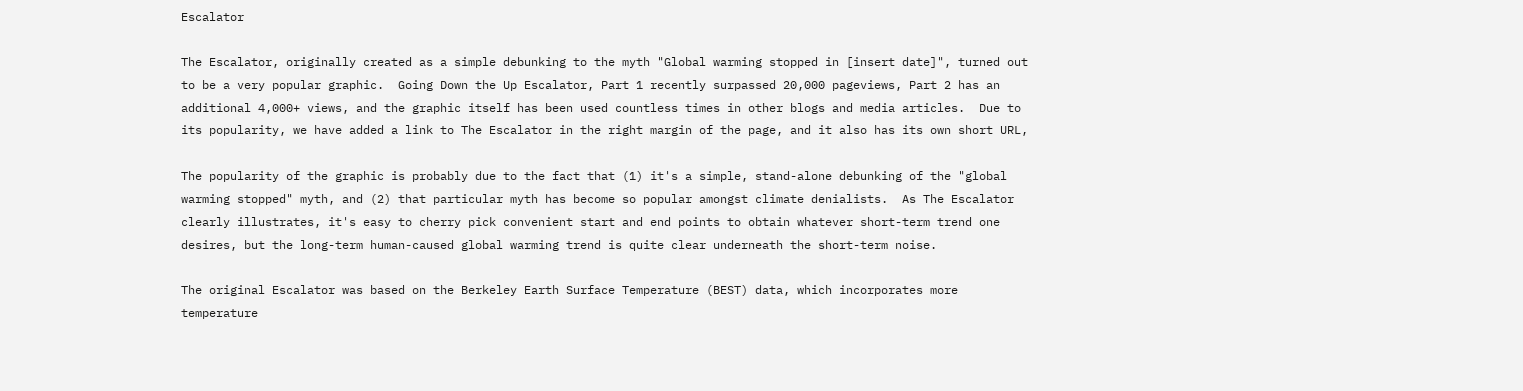Escalator

The Escalator, originally created as a simple debunking to the myth "Global warming stopped in [insert date]", turned out to be a very popular graphic.  Going Down the Up Escalator, Part 1 recently surpassed 20,000 pageviews, Part 2 has an additional 4,000+ views, and the graphic itself has been used countless times in other blogs and media articles.  Due to its popularity, we have added a link to The Escalator in the right margin of the page, and it also has its own short URL,

The popularity of the graphic is probably due to the fact that (1) it's a simple, stand-alone debunking of the "global warming stopped" myth, and (2) that particular myth has become so popular amongst climate denialists.  As The Escalator clearly illustrates, it's easy to cherry pick convenient start and end points to obtain whatever short-term trend one desires, but the long-term human-caused global warming trend is quite clear underneath the short-term noise.

The original Escalator was based on the Berkeley Earth Surface Temperature (BEST) data, which incorporates more temperature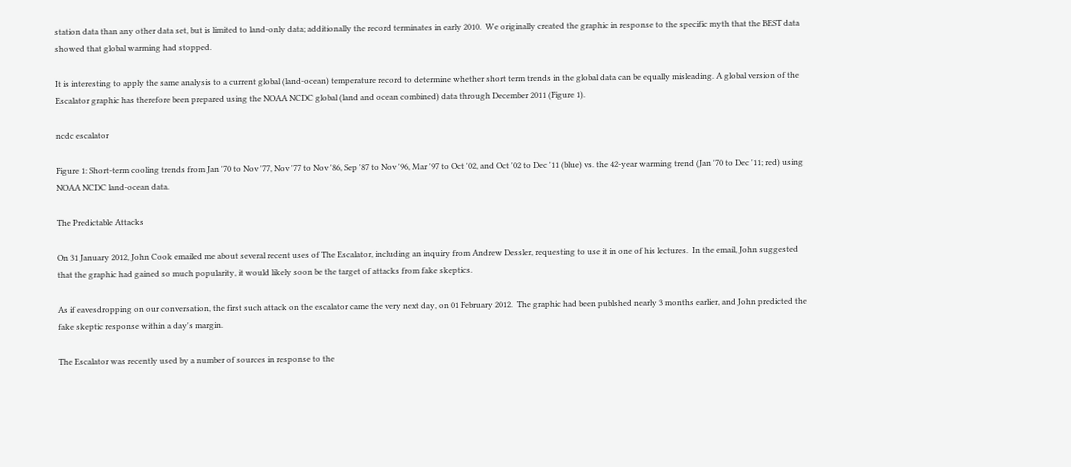station data than any other data set, but is limited to land-only data; additionally the record terminates in early 2010.  We originally created the graphic in response to the specific myth that the BEST data showed that global warming had stopped.

It is interesting to apply the same analysis to a current global (land-ocean) temperature record to determine whether short term trends in the global data can be equally misleading. A global version of the Escalator graphic has therefore been prepared using the NOAA NCDC global (land and ocean combined) data through December 2011 (Figure 1).

ncdc escalator

Figure 1: Short-term cooling trends from Jan '70 to Nov '77, Nov '77 to Nov '86, Sep '87 to Nov '96, Mar '97 to Oct '02, and Oct '02 to Dec '11 (blue) vs. the 42-year warming trend (Jan '70 to Dec '11; red) using NOAA NCDC land-ocean data.

The Predictable Attacks

On 31 January 2012, John Cook emailed me about several recent uses of The Escalator, including an inquiry from Andrew Dessler, requesting to use it in one of his lectures.  In the email, John suggested that the graphic had gained so much popularity, it would likely soon be the target of attacks from fake skeptics.

As if eavesdropping on our conversation, the first such attack on the escalator came the very next day, on 01 February 2012.  The graphic had been publshed nearly 3 months earlier, and John predicted the fake skeptic response within a day's margin.

The Escalator was recently used by a number of sources in response to the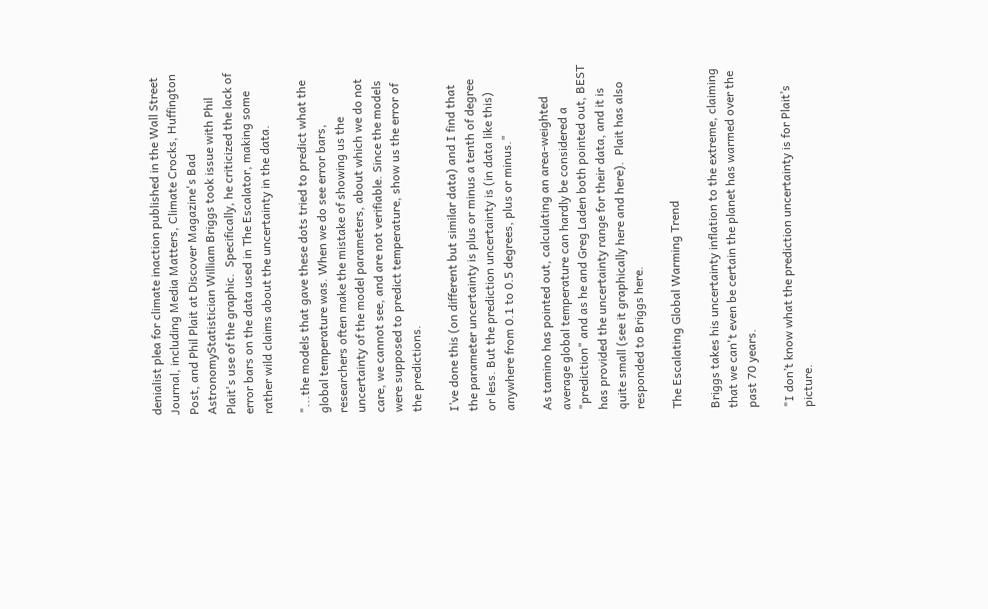denialist plea for climate inaction published in the Wall Street Journal, including Media Matters, Climate Crocks, Huffington Post, and Phil Plait at Discover Magazine's Bad AstronomyStatistician William Briggs took issue with Phil Plait's use of the graphic.  Specifically, he criticized the lack of error bars on the data used in The Escalator, making some rather wild claims about the uncertainty in the data.

"...the models that gave these dots tried to predict what the global temperature was. When we do see error bars, researchers often make the mistake of showing us the uncertainty of the model parameters, about which we do not care, we cannot see, and are not verifiable. Since the models were supposed to predict temperature, show us the error of the predictions.

I’ve done this (on different but similar data) and I find that the parameter uncertainty is plus or minus a tenth of degree or less. But the prediction uncertainty is (in data like this) anywhere from 0.1 to 0.5 degrees, plus or minus."

As tamino has pointed out, calculating an area-weighted average global temperature can hardly be considered a "prediction" and as he and Greg Laden both pointed out, BEST has provided the uncertainty range for their data, and it is quite small (see it graphically here and here).  Plait has also responded to Briggs here.

The Escalating Global Warming Trend

Briggs takes his uncertainty inflation to the extreme, claiming that we can't even be certain the planet has warmed over the past 70 years.

"I don’t know what the prediction uncertainty is for Plait’s picture.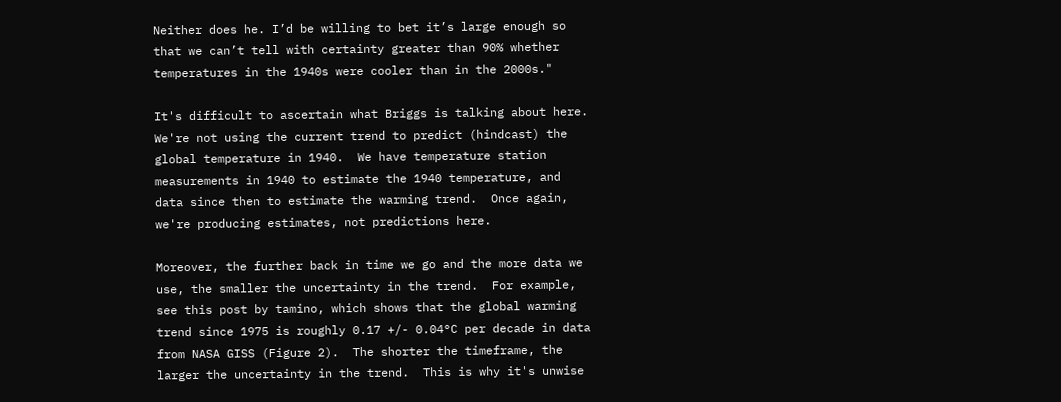Neither does he. I’d be willing to bet it’s large enough so that we can’t tell with certainty greater than 90% whether temperatures in the 1940s were cooler than in the 2000s."

It's difficult to ascertain what Briggs is talking about here.  We're not using the current trend to predict (hindcast) the global temperature in 1940.  We have temperature station measurements in 1940 to estimate the 1940 temperature, and data since then to estimate the warming trend.  Once again, we're producing estimates, not predictions here.

Moreover, the further back in time we go and the more data we use, the smaller the uncertainty in the trend.  For example, see this post by tamino, which shows that the global warming trend since 1975 is roughly 0.17 +/- 0.04°C per decade in data from NASA GISS (Figure 2).  The shorter the timeframe, the larger the uncertainty in the trend.  This is why it's unwise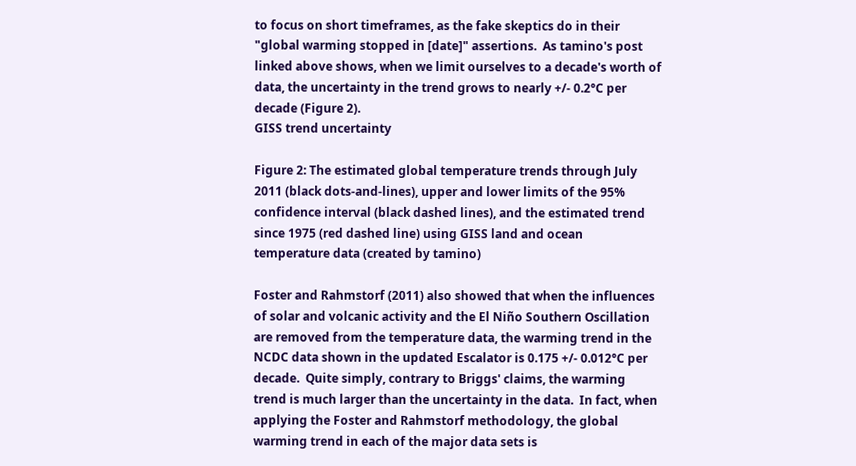to focus on short timeframes, as the fake skeptics do in their "global warming stopped in [date]" assertions.  As tamino's post linked above shows, when we limit ourselves to a decade's worth of data, the uncertainty in the trend grows to nearly +/- 0.2°C per decade (Figure 2).
GISS trend uncertainty

Figure 2: The estimated global temperature trends through July 2011 (black dots-and-lines), upper and lower limits of the 95% confidence interval (black dashed lines), and the estimated trend since 1975 (red dashed line) using GISS land and ocean temperature data (created by tamino)

Foster and Rahmstorf (2011) also showed that when the influences of solar and volcanic activity and the El Niño Southern Oscillation are removed from the temperature data, the warming trend in the NCDC data shown in the updated Escalator is 0.175 +/- 0.012°C per decade.  Quite simply, contrary to Briggs' claims, the warming trend is much larger than the uncertainty in the data.  In fact, when applying the Foster and Rahmstorf methodology, the global warming trend in each of the major data sets is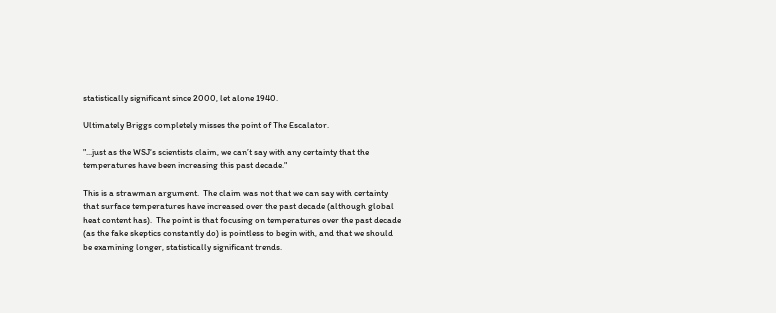statistically significant since 2000, let alone 1940.

Ultimately Briggs completely misses the point of The Escalator.

"...just as the WSJ‘s scientists claim, we can’t say with any certainty that the temperatures have been increasing this past decade."

This is a strawman argument.  The claim was not that we can say with certainty that surface temperatures have increased over the past decade (although global heat content has).  The point is that focusing on temperatures over the past decade (as the fake skeptics constantly do) is pointless to begin with, and that we should be examining longer, statistically significant trends.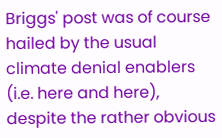Briggs' post was of course hailed by the usual climate denial enablers (i.e. here and here), despite the rather obvious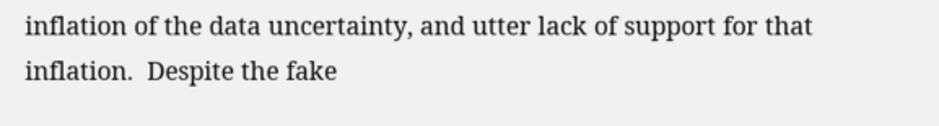inflation of the data uncertainty, and utter lack of support for that inflation.  Despite the fake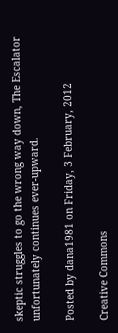skeptic struggles to go the wrong way down, The Escalator unfortunately continues ever-upward.

Posted by dana1981 on Friday, 3 February, 2012

Creative Commons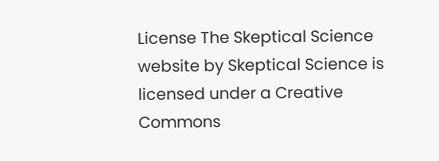License The Skeptical Science website by Skeptical Science is licensed under a Creative Commons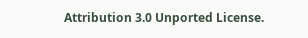Attribution 3.0 Unported License.